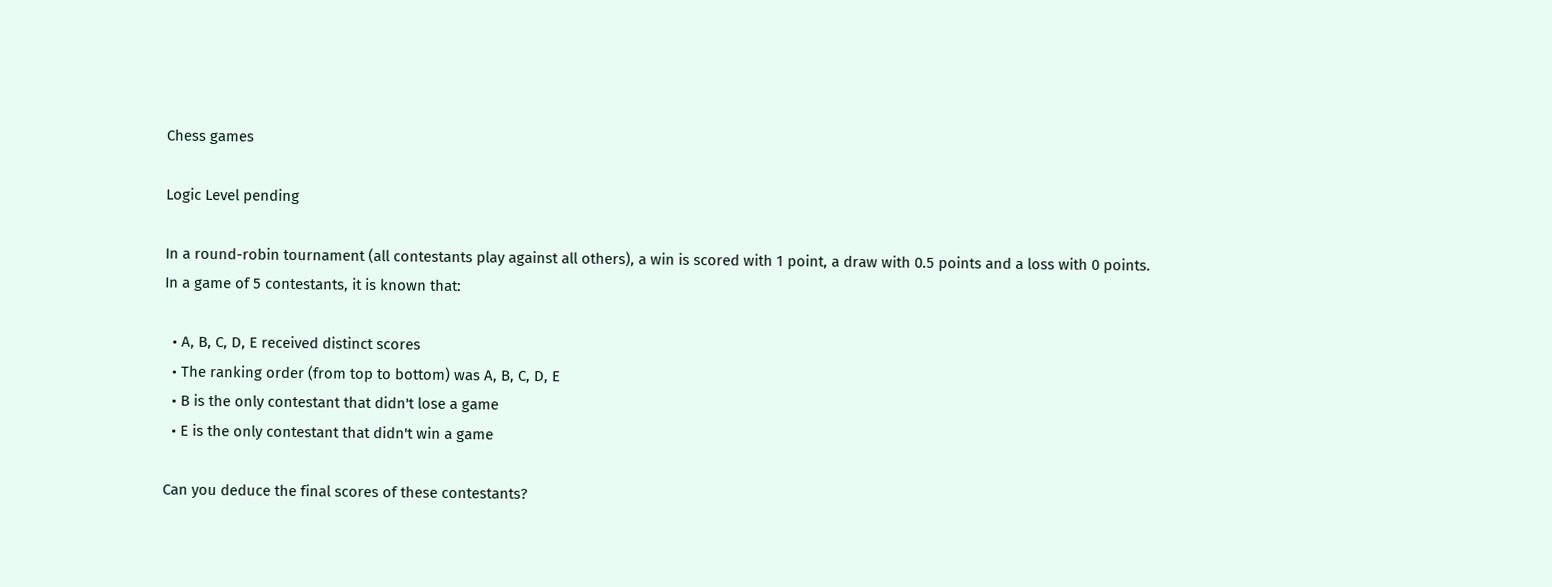Chess games

Logic Level pending

In a round-robin tournament (all contestants play against all others), a win is scored with 1 point, a draw with 0.5 points and a loss with 0 points. In a game of 5 contestants, it is known that:

  • A, B, C, D, E received distinct scores
  • The ranking order (from top to bottom) was A, B, C, D, E
  • B is the only contestant that didn't lose a game
  • E is the only contestant that didn't win a game

Can you deduce the final scores of these contestants?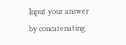Input your answer by concatenating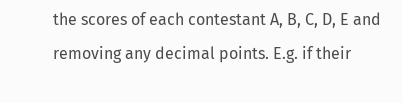the scores of each contestant A, B, C, D, E and removing any decimal points. E.g. if their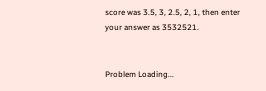score was 3.5, 3, 2.5, 2, 1, then enter your answer as 3532521.


Problem Loading...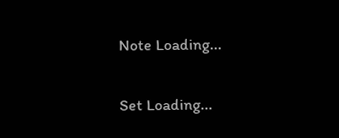Note Loading...

Set Loading...